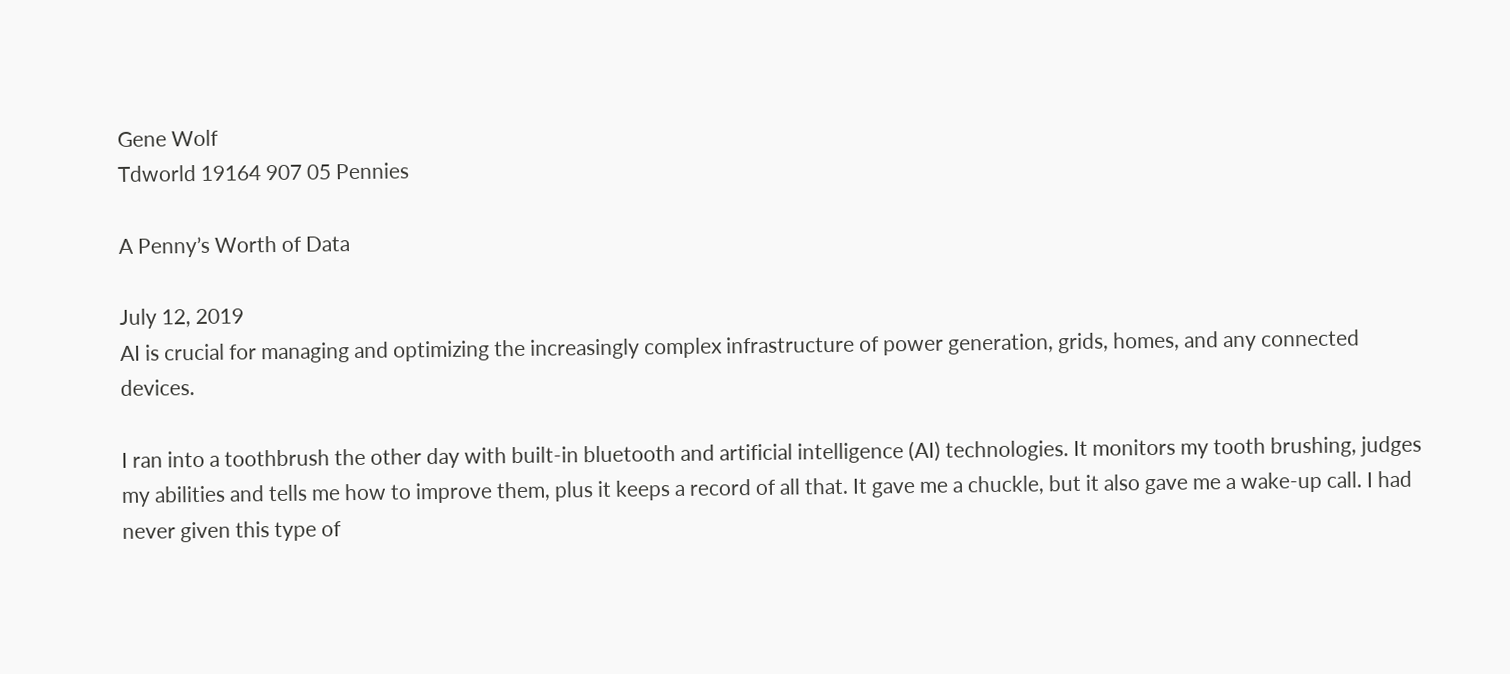Gene Wolf
Tdworld 19164 907 05 Pennies

A Penny’s Worth of Data

July 12, 2019
AI is crucial for managing and optimizing the increasingly complex infrastructure of power generation, grids, homes, and any connected devices.

I ran into a toothbrush the other day with built-in bluetooth and artificial intelligence (AI) technologies. It monitors my tooth brushing, judges my abilities and tells me how to improve them, plus it keeps a record of all that. It gave me a chuckle, but it also gave me a wake-up call. I had never given this type of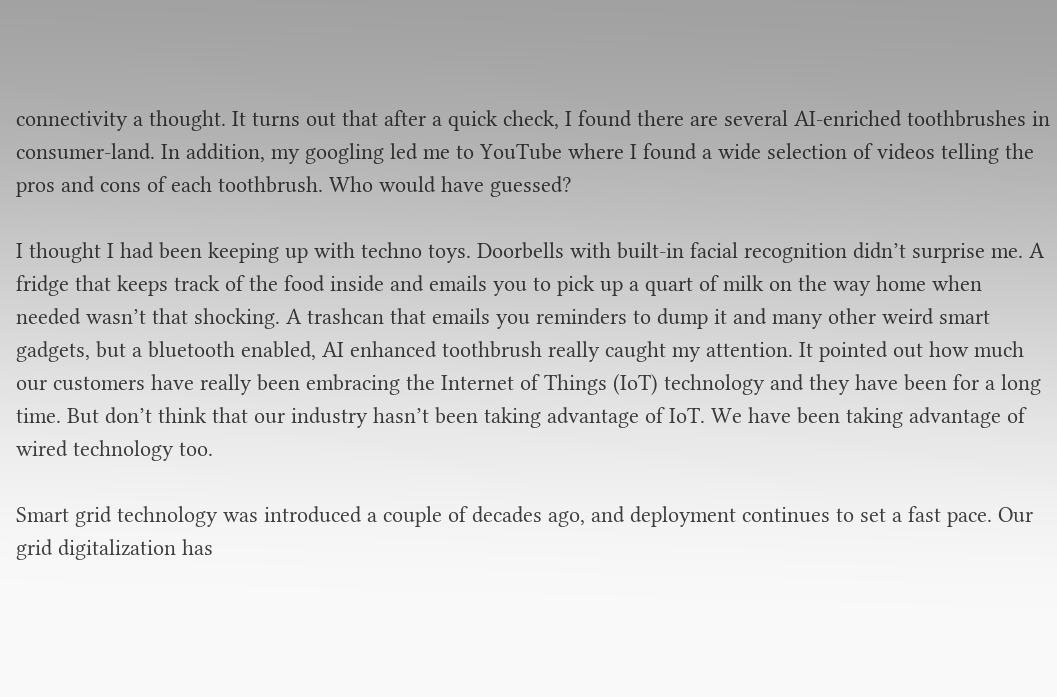connectivity a thought. It turns out that after a quick check, I found there are several AI-enriched toothbrushes in consumer-land. In addition, my googling led me to YouTube where I found a wide selection of videos telling the pros and cons of each toothbrush. Who would have guessed?

I thought I had been keeping up with techno toys. Doorbells with built-in facial recognition didn’t surprise me. A fridge that keeps track of the food inside and emails you to pick up a quart of milk on the way home when needed wasn’t that shocking. A trashcan that emails you reminders to dump it and many other weird smart gadgets, but a bluetooth enabled, AI enhanced toothbrush really caught my attention. It pointed out how much our customers have really been embracing the Internet of Things (IoT) technology and they have been for a long time. But don’t think that our industry hasn’t been taking advantage of IoT. We have been taking advantage of wired technology too.

Smart grid technology was introduced a couple of decades ago, and deployment continues to set a fast pace. Our grid digitalization has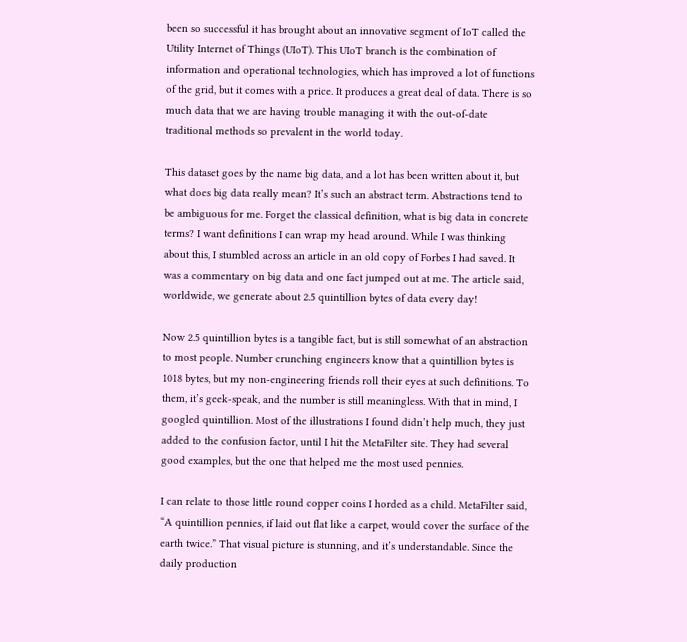been so successful it has brought about an innovative segment of IoT called the Utility Internet of Things (UIoT). This UIoT branch is the combination of information and operational technologies, which has improved a lot of functions of the grid, but it comes with a price. It produces a great deal of data. There is so much data that we are having trouble managing it with the out-of-date traditional methods so prevalent in the world today.

This dataset goes by the name big data, and a lot has been written about it, but what does big data really mean? It’s such an abstract term. Abstractions tend to be ambiguous for me. Forget the classical definition, what is big data in concrete terms? I want definitions I can wrap my head around. While I was thinking about this, I stumbled across an article in an old copy of Forbes I had saved. It was a commentary on big data and one fact jumped out at me. The article said, worldwide, we generate about 2.5 quintillion bytes of data every day!

Now 2.5 quintillion bytes is a tangible fact, but is still somewhat of an abstraction to most people. Number crunching engineers know that a quintillion bytes is 1018 bytes, but my non-engineering friends roll their eyes at such definitions. To them, it’s geek-speak, and the number is still meaningless. With that in mind, I googled quintillion. Most of the illustrations I found didn’t help much, they just added to the confusion factor, until I hit the MetaFilter site. They had several good examples, but the one that helped me the most used pennies.

I can relate to those little round copper coins I horded as a child. MetaFilter said, “A quintillion pennies, if laid out flat like a carpet, would cover the surface of the earth twice.” That visual picture is stunning, and it’s understandable. Since the daily production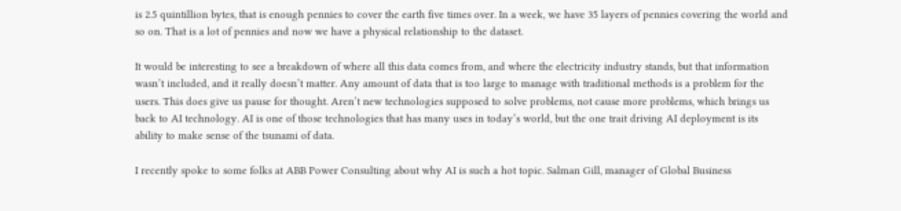is 2.5 quintillion bytes, that is enough pennies to cover the earth five times over. In a week, we have 35 layers of pennies covering the world and so on. That is a lot of pennies and now we have a physical relationship to the dataset.

It would be interesting to see a breakdown of where all this data comes from, and where the electricity industry stands, but that information wasn’t included, and it really doesn’t matter. Any amount of data that is too large to manage with traditional methods is a problem for the users. This does give us pause for thought. Aren’t new technologies supposed to solve problems, not cause more problems, which brings us back to AI technology. AI is one of those technologies that has many uses in today’s world, but the one trait driving AI deployment is its ability to make sense of the tsunami of data.

I recently spoke to some folks at ABB Power Consulting about why AI is such a hot topic. Salman Gill, manager of Global Business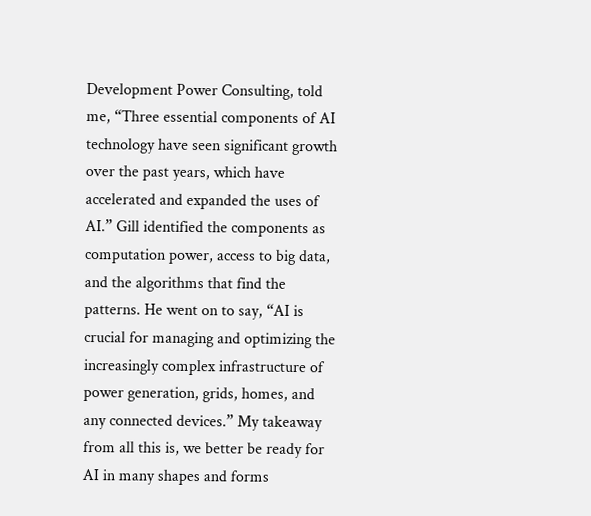Development Power Consulting, told me, “Three essential components of AI technology have seen significant growth over the past years, which have accelerated and expanded the uses of AI.” Gill identified the components as computation power, access to big data, and the algorithms that find the patterns. He went on to say, “AI is crucial for managing and optimizing the increasingly complex infrastructure of power generation, grids, homes, and any connected devices.” My takeaway from all this is, we better be ready for AI in many shapes and forms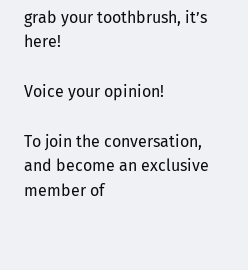grab your toothbrush, it’s here!

Voice your opinion!

To join the conversation, and become an exclusive member of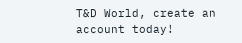T&D World, create an account today!